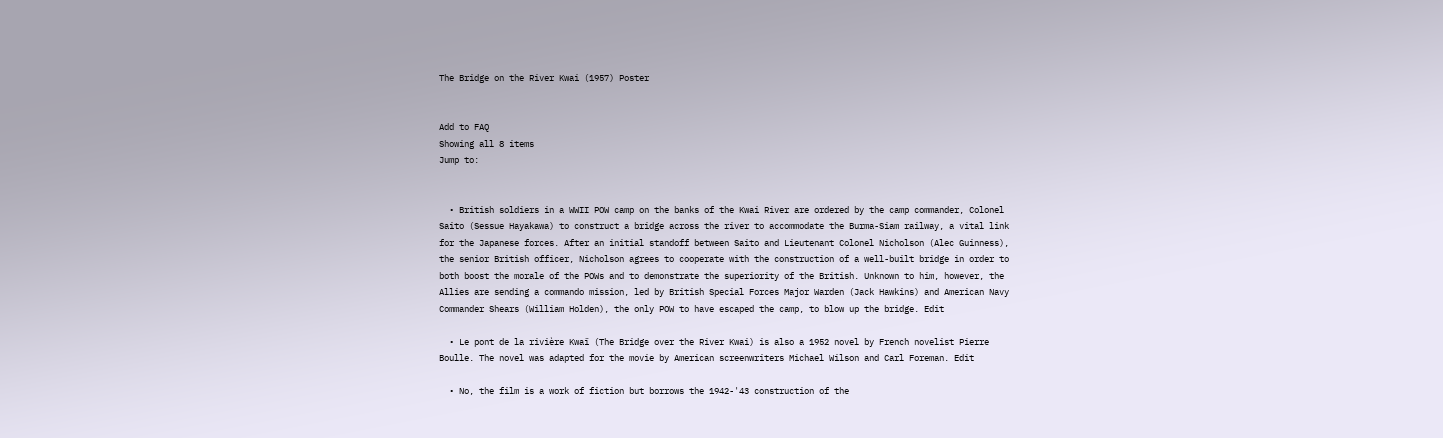The Bridge on the River Kwai (1957) Poster


Add to FAQ
Showing all 8 items
Jump to:


  • British soldiers in a WWII POW camp on the banks of the Kwai River are ordered by the camp commander, Colonel Saito (Sessue Hayakawa) to construct a bridge across the river to accommodate the Burma-Siam railway, a vital link for the Japanese forces. After an initial standoff between Saito and Lieutenant Colonel Nicholson (Alec Guinness), the senior British officer, Nicholson agrees to cooperate with the construction of a well-built bridge in order to both boost the morale of the POWs and to demonstrate the superiority of the British. Unknown to him, however, the Allies are sending a commando mission, led by British Special Forces Major Warden (Jack Hawkins) and American Navy Commander Shears (William Holden), the only POW to have escaped the camp, to blow up the bridge. Edit

  • Le pont de la rivière Kwaï (The Bridge over the River Kwai) is also a 1952 novel by French novelist Pierre Boulle. The novel was adapted for the movie by American screenwriters Michael Wilson and Carl Foreman. Edit

  • No, the film is a work of fiction but borrows the 1942-'43 construction of the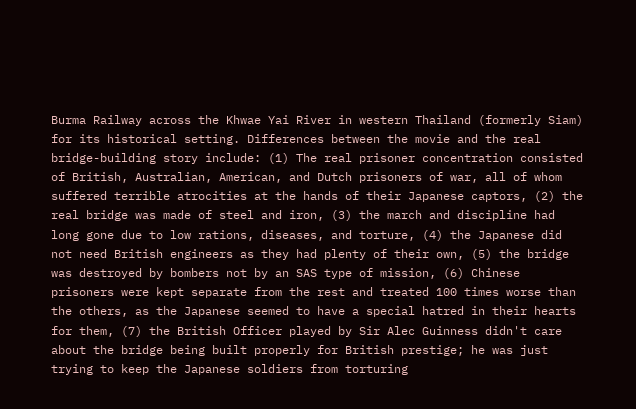Burma Railway across the Khwae Yai River in western Thailand (formerly Siam) for its historical setting. Differences between the movie and the real bridge-building story include: (1) The real prisoner concentration consisted of British, Australian, American, and Dutch prisoners of war, all of whom suffered terrible atrocities at the hands of their Japanese captors, (2) the real bridge was made of steel and iron, (3) the march and discipline had long gone due to low rations, diseases, and torture, (4) the Japanese did not need British engineers as they had plenty of their own, (5) the bridge was destroyed by bombers not by an SAS type of mission, (6) Chinese prisoners were kept separate from the rest and treated 100 times worse than the others, as the Japanese seemed to have a special hatred in their hearts for them, (7) the British Officer played by Sir Alec Guinness didn't care about the bridge being built properly for British prestige; he was just trying to keep the Japanese soldiers from torturing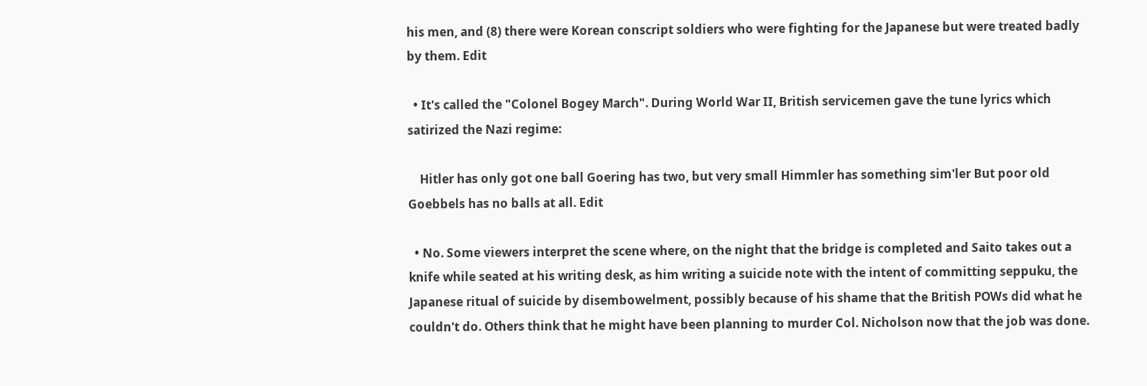his men, and (8) there were Korean conscript soldiers who were fighting for the Japanese but were treated badly by them. Edit

  • It's called the "Colonel Bogey March". During World War II, British servicemen gave the tune lyrics which satirized the Nazi regime:

    Hitler has only got one ball Goering has two, but very small Himmler has something sim'ler But poor old Goebbels has no balls at all. Edit

  • No. Some viewers interpret the scene where, on the night that the bridge is completed and Saito takes out a knife while seated at his writing desk, as him writing a suicide note with the intent of committing seppuku, the Japanese ritual of suicide by disembowelment, possibly because of his shame that the British POWs did what he couldn't do. Others think that he might have been planning to murder Col. Nicholson now that the job was done.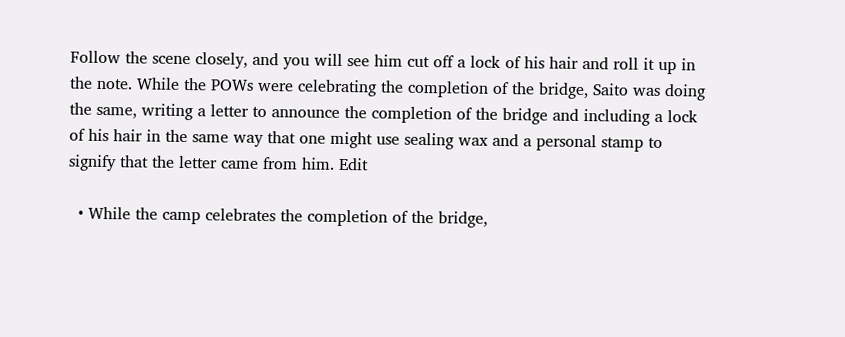Follow the scene closely, and you will see him cut off a lock of his hair and roll it up in the note. While the POWs were celebrating the completion of the bridge, Saito was doing the same, writing a letter to announce the completion of the bridge and including a lock of his hair in the same way that one might use sealing wax and a personal stamp to signify that the letter came from him. Edit

  • While the camp celebrates the completion of the bridge,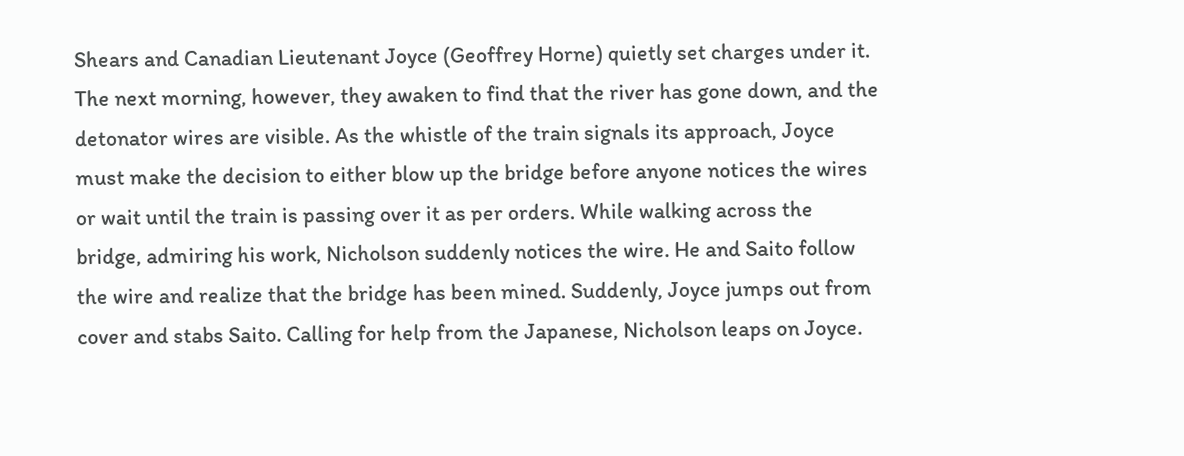Shears and Canadian Lieutenant Joyce (Geoffrey Horne) quietly set charges under it. The next morning, however, they awaken to find that the river has gone down, and the detonator wires are visible. As the whistle of the train signals its approach, Joyce must make the decision to either blow up the bridge before anyone notices the wires or wait until the train is passing over it as per orders. While walking across the bridge, admiring his work, Nicholson suddenly notices the wire. He and Saito follow the wire and realize that the bridge has been mined. Suddenly, Joyce jumps out from cover and stabs Saito. Calling for help from the Japanese, Nicholson leaps on Joyce.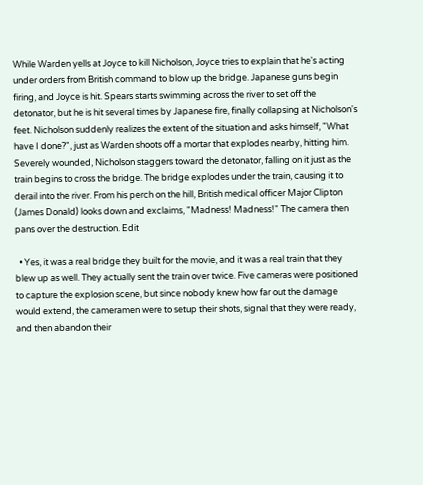While Warden yells at Joyce to kill Nicholson, Joyce tries to explain that he's acting under orders from British command to blow up the bridge. Japanese guns begin firing, and Joyce is hit. Spears starts swimming across the river to set off the detonator, but he is hit several times by Japanese fire, finally collapsing at Nicholson's feet. Nicholson suddenly realizes the extent of the situation and asks himself, "What have I done?", just as Warden shoots off a mortar that explodes nearby, hitting him. Severely wounded, Nicholson staggers toward the detonator, falling on it just as the train begins to cross the bridge. The bridge explodes under the train, causing it to derail into the river. From his perch on the hill, British medical officer Major Clipton (James Donald) looks down and exclaims, "Madness! Madness!" The camera then pans over the destruction. Edit

  • Yes, it was a real bridge they built for the movie, and it was a real train that they blew up as well. They actually sent the train over twice. Five cameras were positioned to capture the explosion scene, but since nobody knew how far out the damage would extend, the cameramen were to setup their shots, signal that they were ready, and then abandon their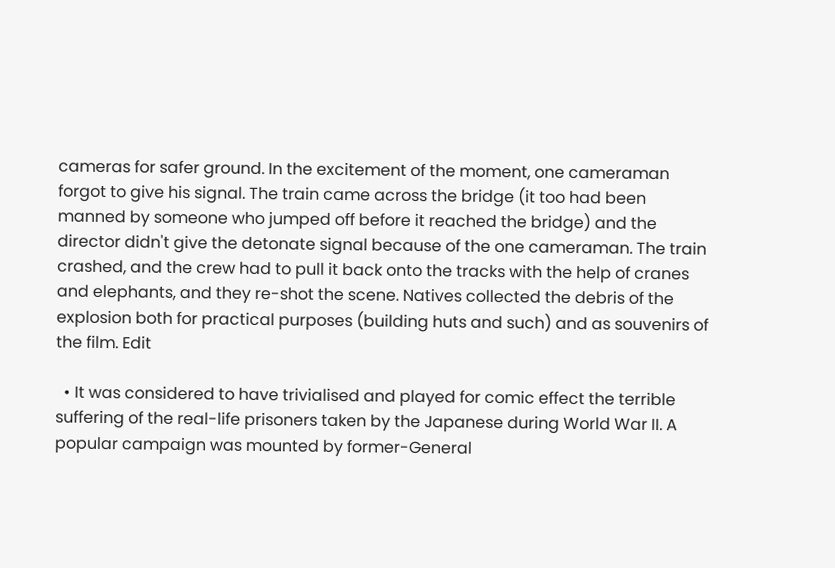cameras for safer ground. In the excitement of the moment, one cameraman forgot to give his signal. The train came across the bridge (it too had been manned by someone who jumped off before it reached the bridge) and the director didn't give the detonate signal because of the one cameraman. The train crashed, and the crew had to pull it back onto the tracks with the help of cranes and elephants, and they re-shot the scene. Natives collected the debris of the explosion both for practical purposes (building huts and such) and as souvenirs of the film. Edit

  • It was considered to have trivialised and played for comic effect the terrible suffering of the real-life prisoners taken by the Japanese during World War II. A popular campaign was mounted by former-General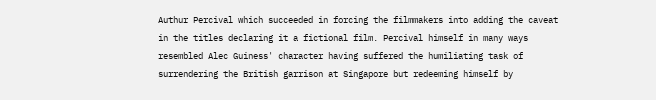Authur Percival which succeeded in forcing the filmmakers into adding the caveat in the titles declaring it a fictional film. Percival himself in many ways resembled Alec Guiness' character having suffered the humiliating task of surrendering the British garrison at Singapore but redeeming himself by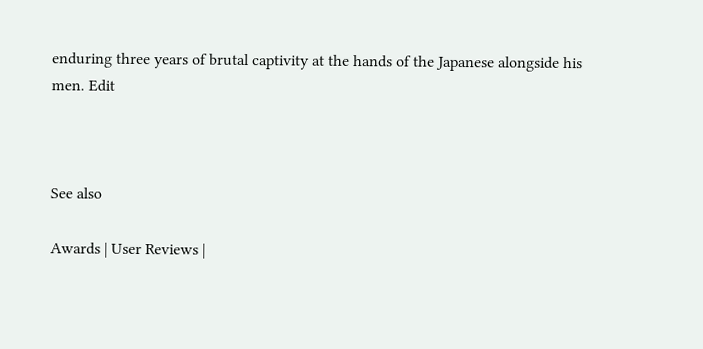enduring three years of brutal captivity at the hands of the Japanese alongside his men. Edit



See also

Awards | User Reviews |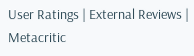User Ratings | External Reviews | Metacritic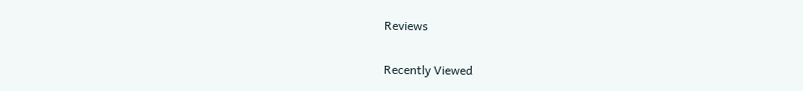Reviews

Recently Viewed